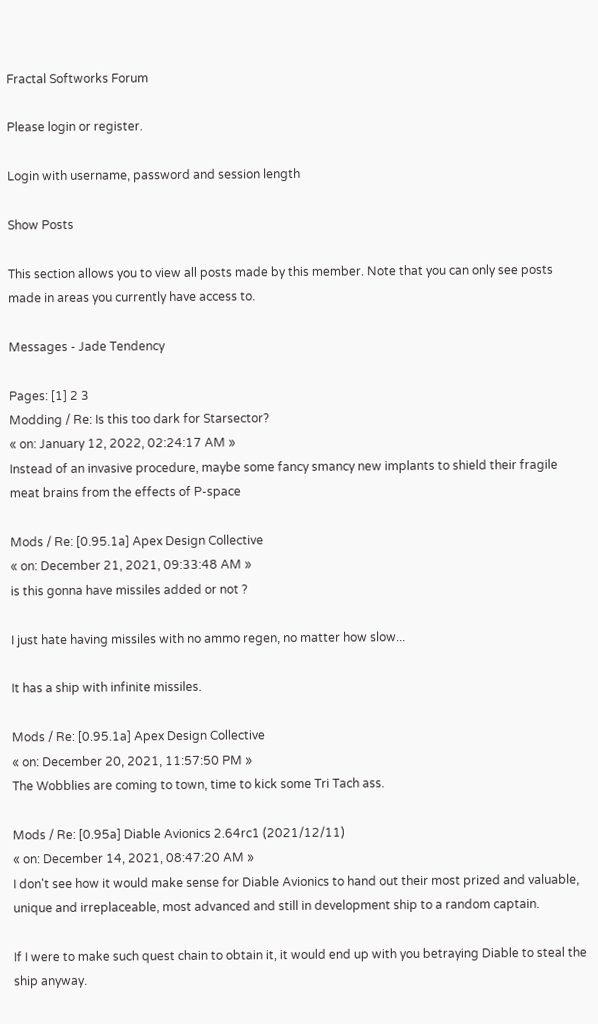Fractal Softworks Forum

Please login or register.

Login with username, password and session length

Show Posts

This section allows you to view all posts made by this member. Note that you can only see posts made in areas you currently have access to.

Messages - Jade Tendency

Pages: [1] 2 3
Modding / Re: Is this too dark for Starsector?
« on: January 12, 2022, 02:24:17 AM »
Instead of an invasive procedure, maybe some fancy smancy new implants to shield their fragile meat brains from the effects of P-space

Mods / Re: [0.95.1a] Apex Design Collective
« on: December 21, 2021, 09:33:48 AM »
is this gonna have missiles added or not ?

I just hate having missiles with no ammo regen, no matter how slow...

It has a ship with infinite missiles.

Mods / Re: [0.95.1a] Apex Design Collective
« on: December 20, 2021, 11:57:50 PM »
The Wobblies are coming to town, time to kick some Tri Tach ass.

Mods / Re: [0.95a] Diable Avionics 2.64rc1 (2021/12/11)
« on: December 14, 2021, 08:47:20 AM »
I don't see how it would make sense for Diable Avionics to hand out their most prized and valuable, unique and irreplaceable, most advanced and still in development ship to a random captain.

If I were to make such quest chain to obtain it, it would end up with you betraying Diable to steal the ship anyway.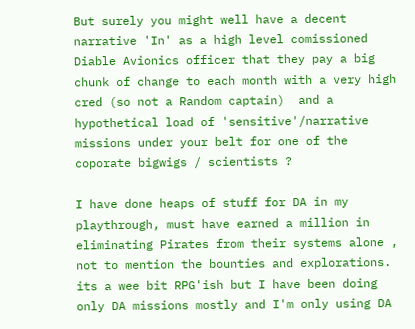But surely you might well have a decent narrative 'In' as a high level comissioned Diable Avionics officer that they pay a big chunk of change to each month with a very high cred (so not a Random captain)  and a hypothetical load of 'sensitive'/narrative missions under your belt for one of the coporate bigwigs / scientists ?

I have done heaps of stuff for DA in my playthrough, must have earned a million in eliminating Pirates from their systems alone , not to mention the bounties and explorations. its a wee bit RPG'ish but I have been doing only DA missions mostly and I'm only using DA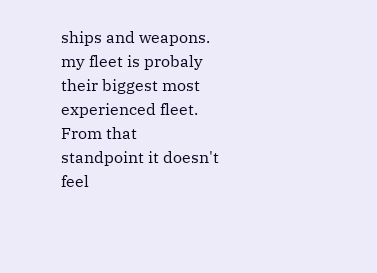ships and weapons. my fleet is probaly their biggest most experienced fleet. From that standpoint it doesn't feel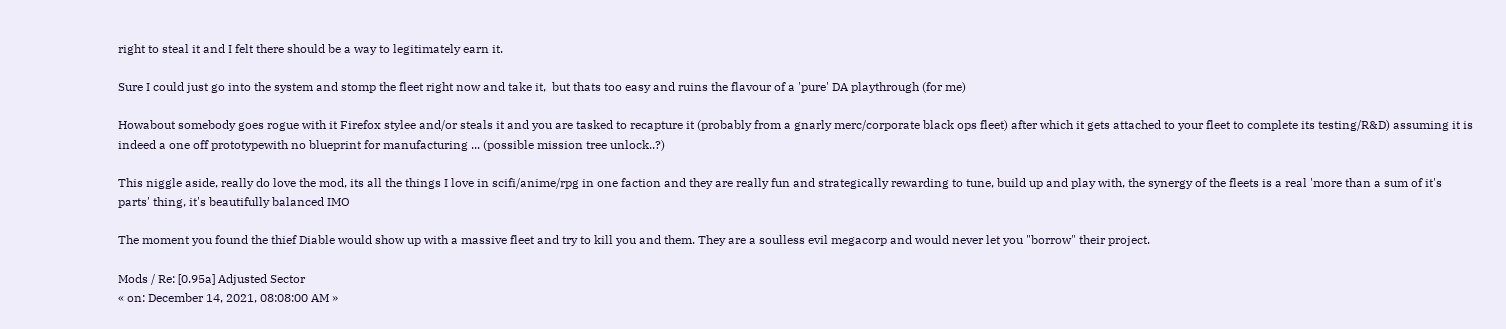right to steal it and I felt there should be a way to legitimately earn it.

Sure I could just go into the system and stomp the fleet right now and take it,  but thats too easy and ruins the flavour of a 'pure' DA playthrough (for me)

Howabout somebody goes rogue with it Firefox stylee and/or steals it and you are tasked to recapture it (probably from a gnarly merc/corporate black ops fleet) after which it gets attached to your fleet to complete its testing/R&D) assuming it is indeed a one off prototypewith no blueprint for manufacturing ... (possible mission tree unlock..?)

This niggle aside, really do love the mod, its all the things I love in scifi/anime/rpg in one faction and they are really fun and strategically rewarding to tune, build up and play with, the synergy of the fleets is a real 'more than a sum of it's parts' thing, it's beautifully balanced IMO

The moment you found the thief Diable would show up with a massive fleet and try to kill you and them. They are a soulless evil megacorp and would never let you "borrow" their project.

Mods / Re: [0.95a] Adjusted Sector
« on: December 14, 2021, 08:08:00 AM »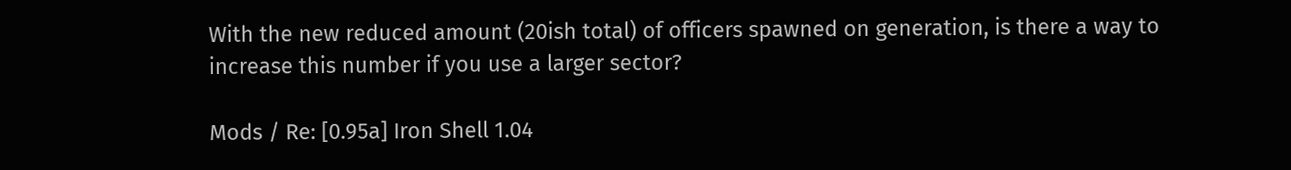With the new reduced amount (20ish total) of officers spawned on generation, is there a way to increase this number if you use a larger sector?

Mods / Re: [0.95a] Iron Shell 1.04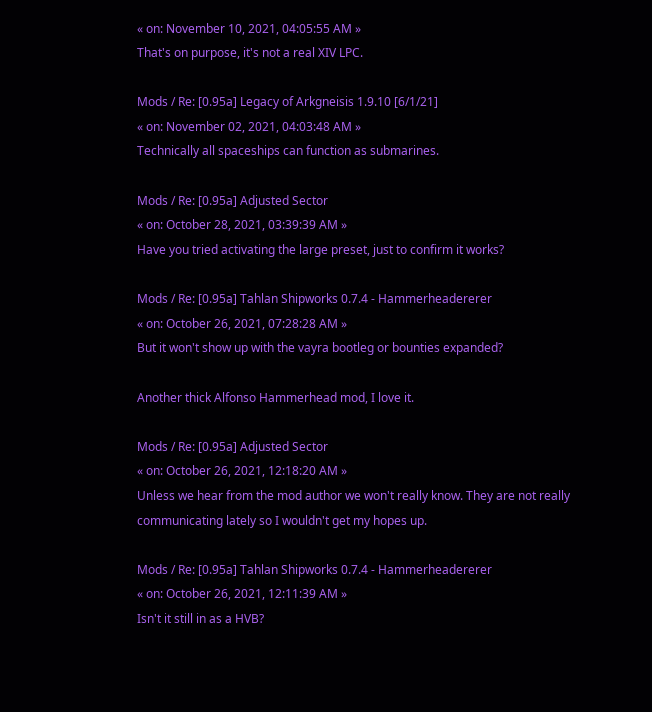« on: November 10, 2021, 04:05:55 AM »
That's on purpose, it's not a real XIV LPC.

Mods / Re: [0.95a] Legacy of Arkgneisis 1.9.10 [6/1/21]
« on: November 02, 2021, 04:03:48 AM »
Technically all spaceships can function as submarines.

Mods / Re: [0.95a] Adjusted Sector
« on: October 28, 2021, 03:39:39 AM »
Have you tried activating the large preset, just to confirm it works?

Mods / Re: [0.95a] Tahlan Shipworks 0.7.4 - Hammerheadererer
« on: October 26, 2021, 07:28:28 AM »
But it won't show up with the vayra bootleg or bounties expanded?

Another thick Alfonso Hammerhead mod, I love it.

Mods / Re: [0.95a] Adjusted Sector
« on: October 26, 2021, 12:18:20 AM »
Unless we hear from the mod author we won't really know. They are not really communicating lately so I wouldn't get my hopes up.

Mods / Re: [0.95a] Tahlan Shipworks 0.7.4 - Hammerheadererer
« on: October 26, 2021, 12:11:39 AM »
Isn't it still in as a HVB?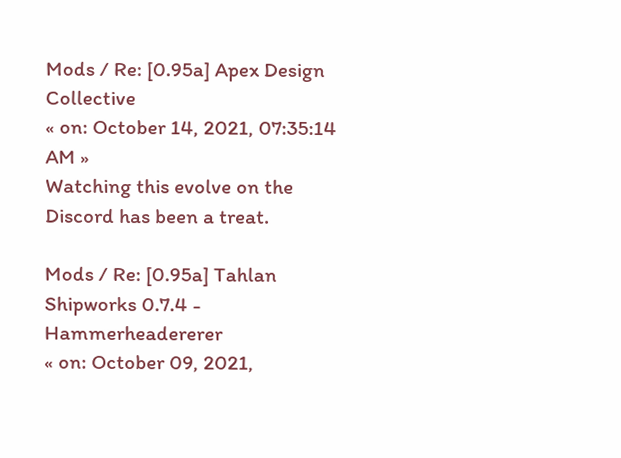Mods / Re: [0.95a] Apex Design Collective
« on: October 14, 2021, 07:35:14 AM »
Watching this evolve on the Discord has been a treat.

Mods / Re: [0.95a] Tahlan Shipworks 0.7.4 - Hammerheadererer
« on: October 09, 2021,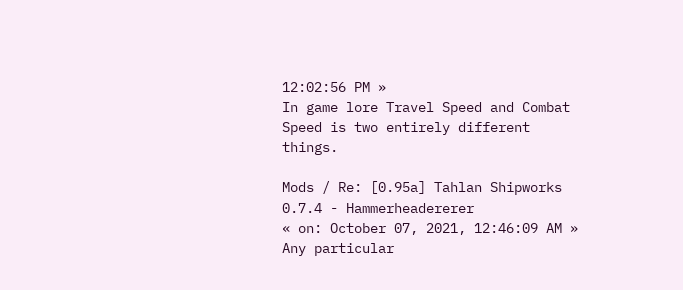12:02:56 PM »
In game lore Travel Speed and Combat Speed is two entirely different things.

Mods / Re: [0.95a] Tahlan Shipworks 0.7.4 - Hammerheadererer
« on: October 07, 2021, 12:46:09 AM »
Any particular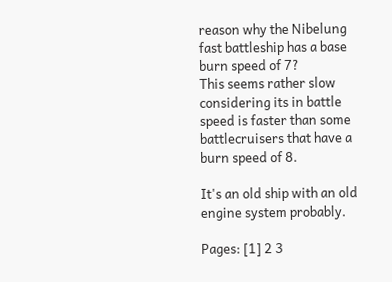reason why the Nibelung fast battleship has a base burn speed of 7?
This seems rather slow considering its in battle speed is faster than some battlecruisers that have a burn speed of 8.

It's an old ship with an old engine system probably.

Pages: [1] 2 3